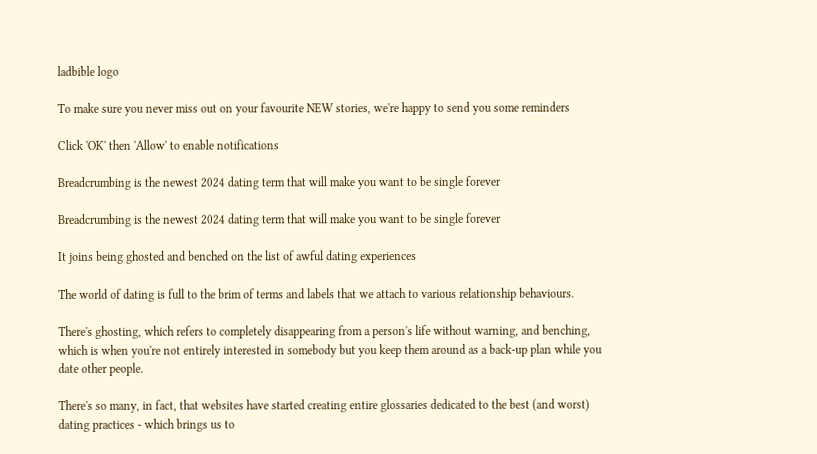ladbible logo

To make sure you never miss out on your favourite NEW stories, we're happy to send you some reminders

Click 'OK' then 'Allow' to enable notifications

Breadcrumbing is the newest 2024 dating term that will make you want to be single forever

Breadcrumbing is the newest 2024 dating term that will make you want to be single forever

It joins being ghosted and benched on the list of awful dating experiences

The world of dating is full to the brim of terms and labels that we attach to various relationship behaviours.

There's ghosting, which refers to completely disappearing from a person's life without warning, and benching, which is when you're not entirely interested in somebody but you keep them around as a back-up plan while you date other people.

There's so many, in fact, that websites have started creating entire glossaries dedicated to the best (and worst) dating practices - which brings us to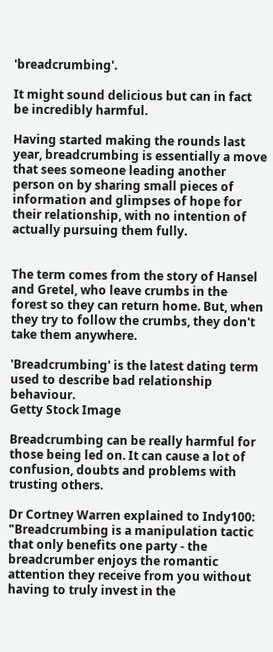'breadcrumbing'.

It might sound delicious but can in fact be incredibly harmful.

Having started making the rounds last year, breadcrumbing is essentially a move that sees someone leading another person on by sharing small pieces of information and glimpses of hope for their relationship, with no intention of actually pursuing them fully.


The term comes from the story of Hansel and Gretel, who leave crumbs in the forest so they can return home. But, when they try to follow the crumbs, they don't take them anywhere.

'Breadcrumbing' is the latest dating term used to describe bad relationship behaviour.
Getty Stock Image

Breadcrumbing can be really harmful for those being led on. It can cause a lot of confusion, doubts and problems with trusting others.

Dr Cortney Warren explained to Indy100: "Breadcrumbing is a manipulation tactic that only benefits one party - the breadcrumber enjoys the romantic attention they receive from you without having to truly invest in the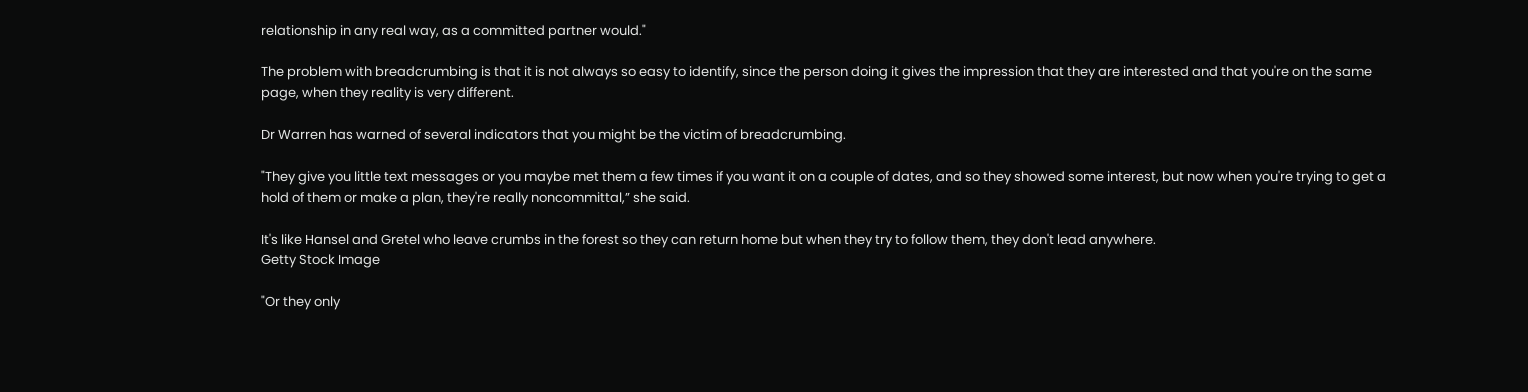relationship in any real way, as a committed partner would."

The problem with breadcrumbing is that it is not always so easy to identify, since the person doing it gives the impression that they are interested and that you're on the same page, when they reality is very different.

Dr Warren has warned of several indicators that you might be the victim of breadcrumbing.

"They give you little text messages or you maybe met them a few times if you want it on a couple of dates, and so they showed some interest, but now when you're trying to get a hold of them or make a plan, they're really noncommittal,” she said.

It's like Hansel and Gretel who leave crumbs in the forest so they can return home but when they try to follow them, they don't lead anywhere.
Getty Stock Image

"Or they only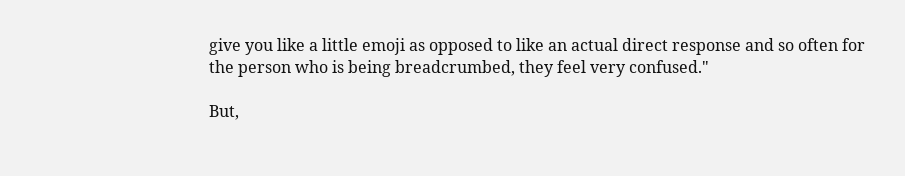give you like a little emoji as opposed to like an actual direct response and so often for the person who is being breadcrumbed, they feel very confused."

But,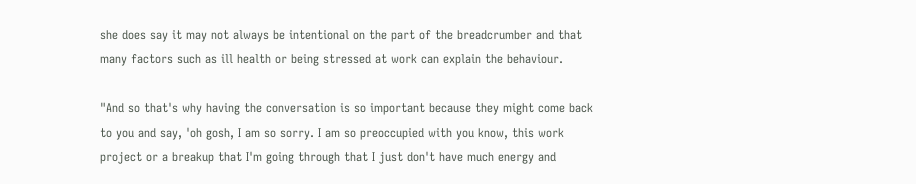she does say it may not always be intentional on the part of the breadcrumber and that many factors such as ill health or being stressed at work can explain the behaviour.

"And so that's why having the conversation is so important because they might come back to you and say, 'oh gosh, I am so sorry. I am so preoccupied with you know, this work project or a breakup that I'm going through that I just don't have much energy and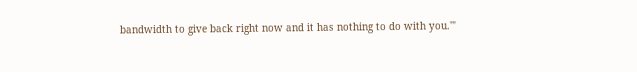bandwidth to give back right now and it has nothing to do with you.'"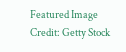Featured Image Credit: Getty Stock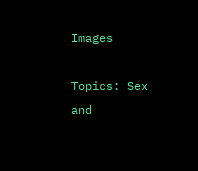Images

Topics: Sex and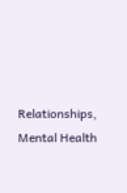Relationships, Mental Health